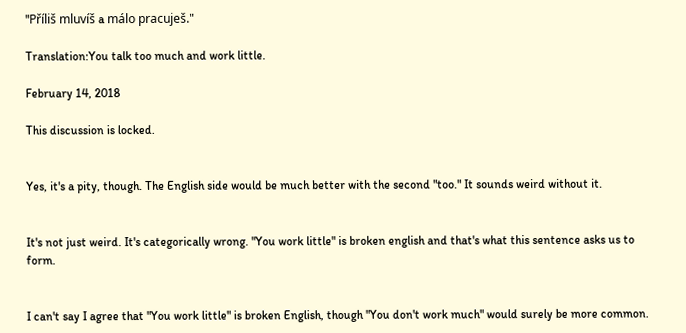"Příliš mluvíš a málo pracuješ."

Translation:You talk too much and work little.

February 14, 2018

This discussion is locked.


Yes, it's a pity, though. The English side would be much better with the second "too." It sounds weird without it.


It's not just weird. It's categorically wrong. "You work little" is broken english and that's what this sentence asks us to form.


I can't say I agree that "You work little" is broken English, though "You don't work much" would surely be more common.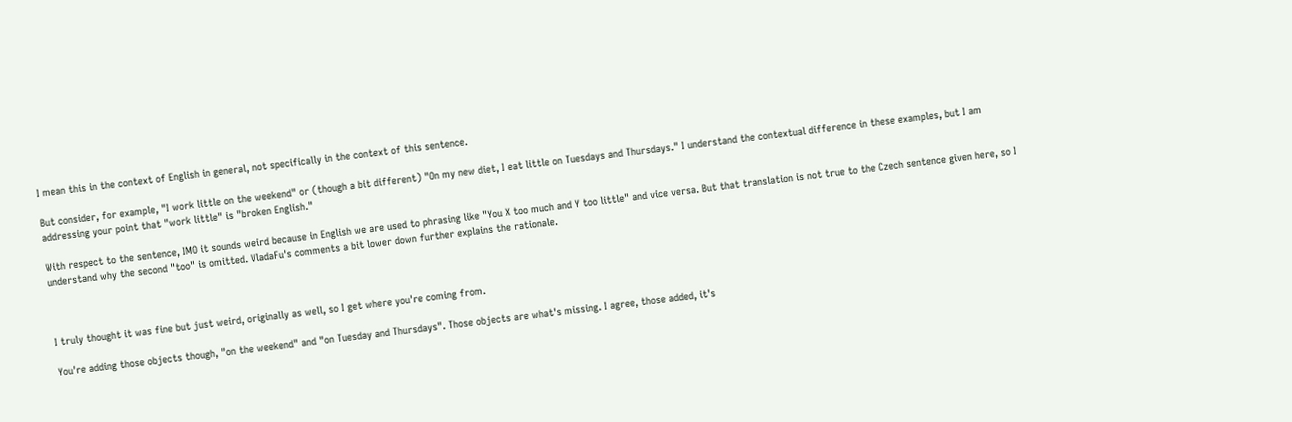I mean this in the context of English in general, not specifically in the context of this sentence.

But consider, for example, "I work little on the weekend" or (though a bit different) "On my new diet, I eat little on Tuesdays and Thursdays." I understand the contextual difference in these examples, but I am addressing your point that "work little" is "broken English."

With respect to the sentence, IMO it sounds weird because in English we are used to phrasing like "You X too much and Y too little" and vice versa. But that translation is not true to the Czech sentence given here, so I understand why the second "too" is omitted. VladaFu's comments a bit lower down further explains the rationale.



I truly thought it was fine but just weird, originally as well, so I get where you're coming from.

You're adding those objects though, "on the weekend" and "on Tuesday and Thursdays". Those objects are what's missing. I agree, those added, it's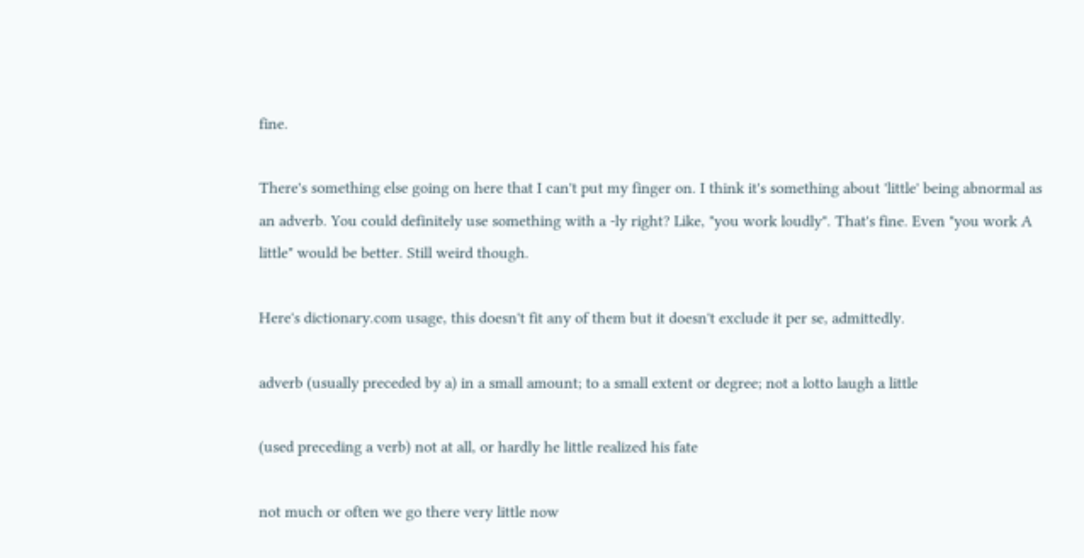fine.

There's something else going on here that I can't put my finger on. I think it's something about 'little' being abnormal as an adverb. You could definitely use something with a -ly right? Like, "you work loudly". That's fine. Even "you work A little" would be better. Still weird though.

Here's dictionary.com usage, this doesn't fit any of them but it doesn't exclude it per se, admittedly.

adverb (usually preceded by a) in a small amount; to a small extent or degree; not a lotto laugh a little

(used preceding a verb) not at all, or hardly he little realized his fate

not much or often we go there very little now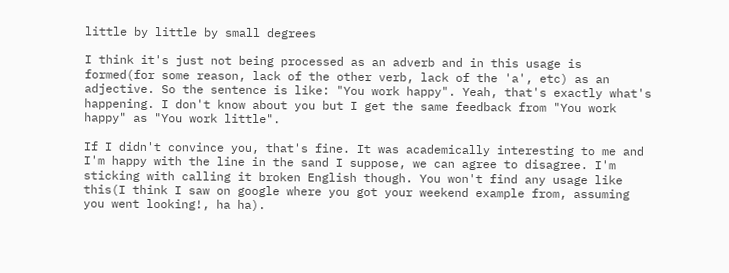little by little by small degrees

I think it's just not being processed as an adverb and in this usage is formed(for some reason, lack of the other verb, lack of the 'a', etc) as an adjective. So the sentence is like: "You work happy". Yeah, that's exactly what's happening. I don't know about you but I get the same feedback from "You work happy" as "You work little".

If I didn't convince you, that's fine. It was academically interesting to me and I'm happy with the line in the sand I suppose, we can agree to disagree. I'm sticking with calling it broken English though. You won't find any usage like this(I think I saw on google where you got your weekend example from, assuming you went looking!, ha ha).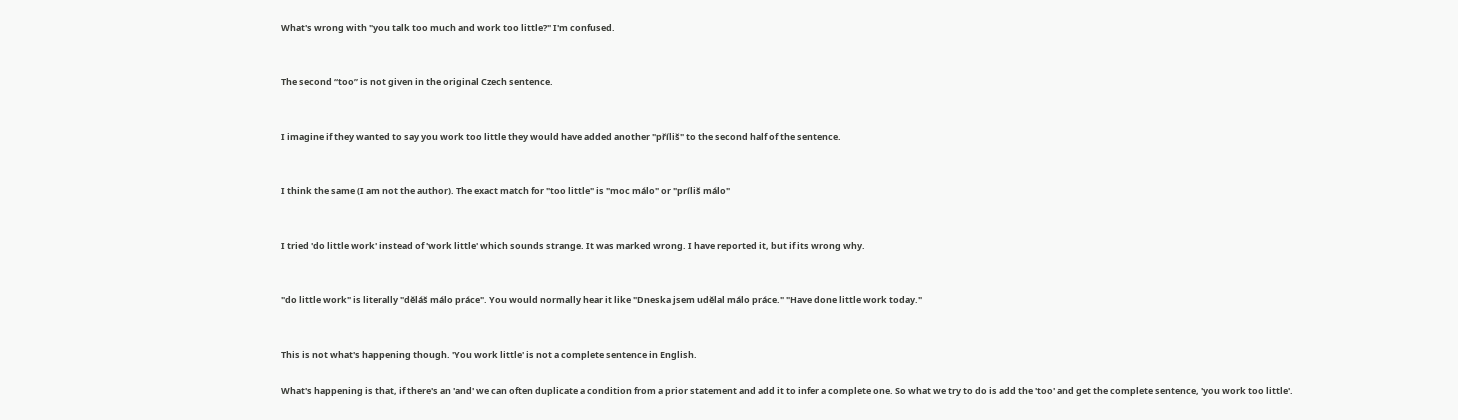What's wrong with "you talk too much and work too little?" I'm confused.


The second “too” is not given in the original Czech sentence.


I imagine if they wanted to say you work too little they would have added another "příliš" to the second half of the sentence.


I think the same (I am not the author). The exact match for "too little" is "moc málo" or "príliš málo"


I tried 'do little work' instead of 'work little' which sounds strange. It was marked wrong. I have reported it, but if its wrong why.


"do little work" is literally "děláš málo práce". You would normally hear it like "Dneska jsem udělal málo práce." "Have done little work today."


This is not what's happening though. 'You work little' is not a complete sentence in English.

What's happening is that, if there's an 'and' we can often duplicate a condition from a prior statement and add it to infer a complete one. So what we try to do is add the 'too' and get the complete sentence, 'you work too little'.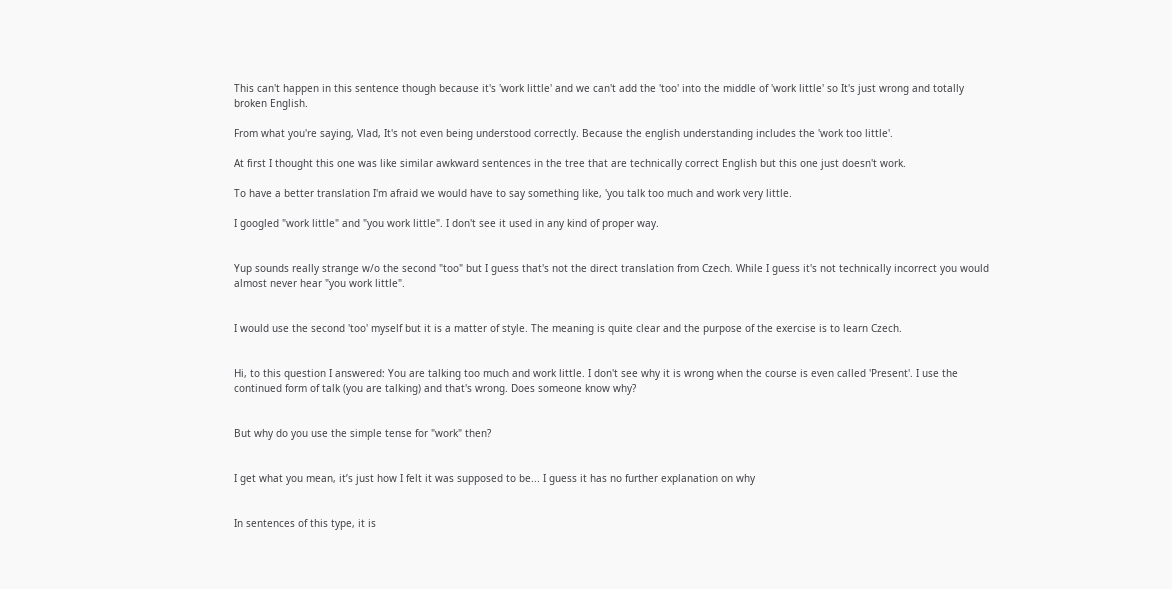This can't happen in this sentence though because it's 'work little' and we can't add the 'too' into the middle of 'work little' so It's just wrong and totally broken English.

From what you're saying, Vlad, It's not even being understood correctly. Because the english understanding includes the 'work too little'.

At first I thought this one was like similar awkward sentences in the tree that are technically correct English but this one just doesn't work.

To have a better translation I'm afraid we would have to say something like, 'you talk too much and work very little.

I googled "work little" and "you work little". I don't see it used in any kind of proper way.


Yup sounds really strange w/o the second "too" but I guess that's not the direct translation from Czech. While I guess it's not technically incorrect you would almost never hear "you work little".


I would use the second 'too' myself but it is a matter of style. The meaning is quite clear and the purpose of the exercise is to learn Czech.


Hi, to this question I answered: You are talking too much and work little. I don't see why it is wrong when the course is even called 'Present'. I use the continued form of talk (you are talking) and that's wrong. Does someone know why?


But why do you use the simple tense for "work" then?


I get what you mean, it’s just how I felt it was supposed to be... I guess it has no further explanation on why


In sentences of this type, it is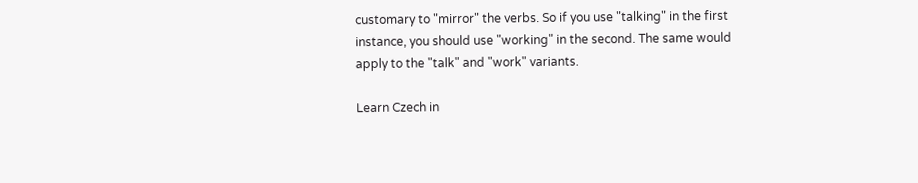customary to "mirror" the verbs. So if you use "talking" in the first instance, you should use "working" in the second. The same would apply to the "talk" and "work" variants.

Learn Czech in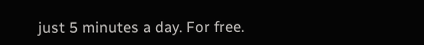just 5 minutes a day. For free.